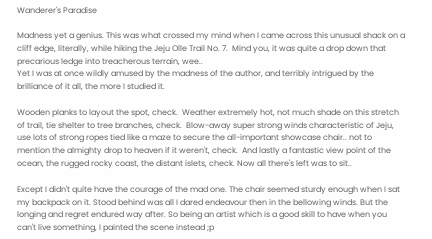Wanderer's Paradise

Madness yet a genius. This was what crossed my mind when I came across this unusual shack on a cliff edge, literally, while hiking the Jeju Olle Trail No. 7.  Mind you, it was quite a drop down that precarious ledge into treacherous terrain, wee..
Yet I was at once wildly amused by the madness of the author, and terribly intrigued by the brilliance of it all, the more I studied it.

Wooden planks to layout the spot, check.  Weather extremely hot, not much shade on this stretch of trail, tie shelter to tree branches, check.  Blow-away super strong winds characteristic of Jeju, use lots of strong ropes tied like a maze to secure the all-important showcase chair.. not to mention the almighty drop to heaven if it weren't, check.  And lastly a fantastic view point of the ocean, the rugged rocky coast, the distant islets, check. Now all there's left was to sit..

Except I didn't quite have the courage of the mad one. The chair seemed sturdy enough when I sat my backpack on it. Stood behind was all I dared endeavour then in the bellowing winds. But the longing and regret endured way after. So being an artist which is a good skill to have when you can't live something, I painted the scene instead ;p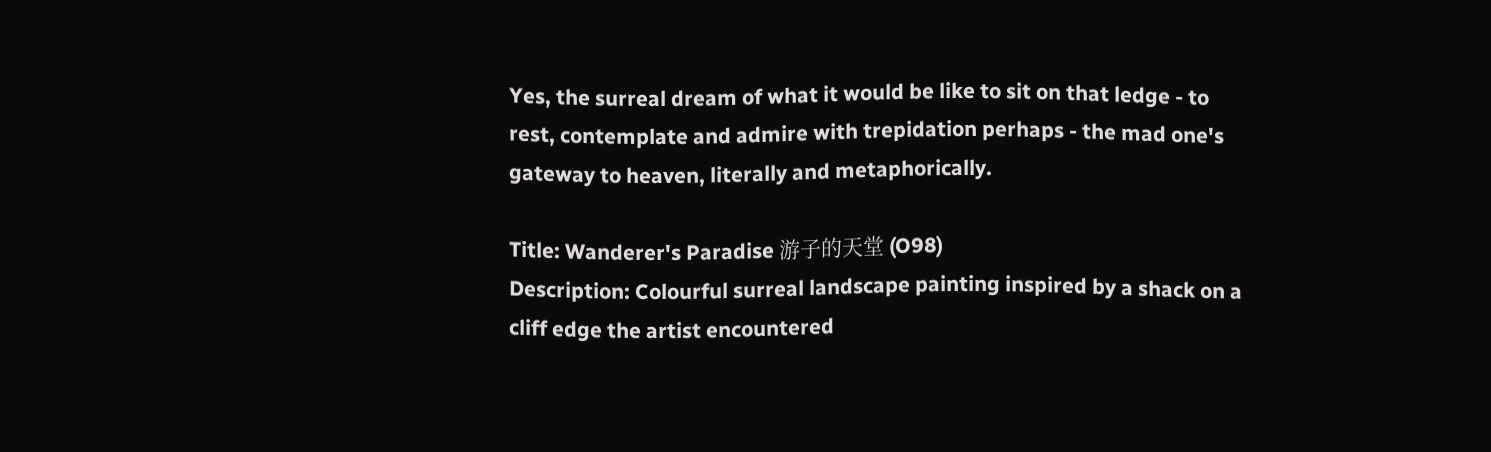Yes, the surreal dream of what it would be like to sit on that ledge - to rest, contemplate and admire with trepidation perhaps - the mad one's gateway to heaven, literally and metaphorically.

Title: Wanderer's Paradise 游子的天堂 (O98)
Description: Colourful surreal landscape painting inspired by a shack on a cliff edge the artist encountered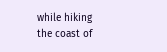while hiking the coast of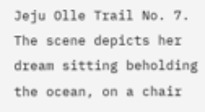Jeju Olle Trail No. 7. The scene depicts her dream sitting beholding the ocean, on a chair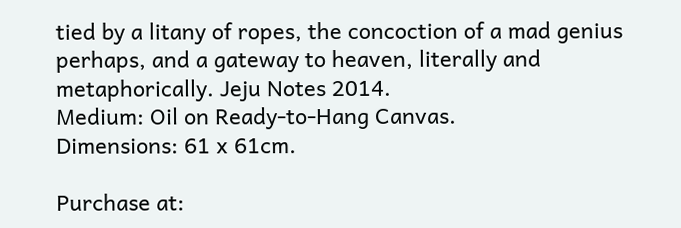tied by a litany of ropes, the concoction of a mad genius perhaps, and a gateway to heaven, literally and metaphorically. Jeju Notes 2014.
Medium: Oil on Ready-to-Hang Canvas.
Dimensions: 61 x 61cm.

Purchase at: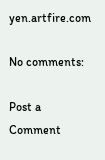yen.artfire.com

No comments:

Post a Comment